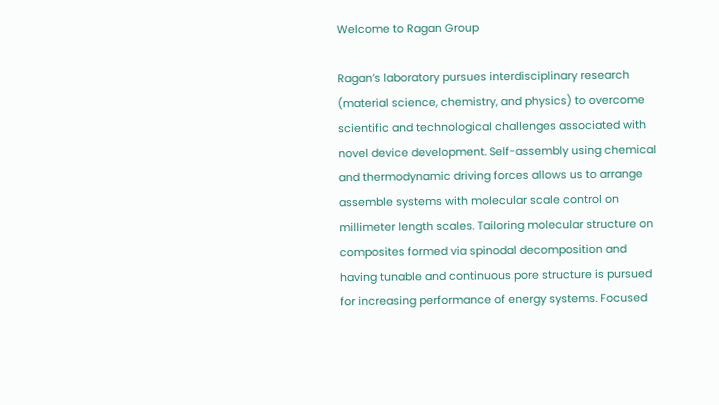Welcome to Ragan Group

Ragan’s laboratory pursues interdisciplinary research (material science, chemistry, and physics) to overcome scientific and technological challenges associated with novel device development. Self-assembly using chemical and thermodynamic driving forces allows us to arrange assemble systems with molecular scale control on millimeter length scales. Tailoring molecular structure on composites formed via spinodal decomposition and having tunable and continuous pore structure is pursued for increasing performance of energy systems. Focused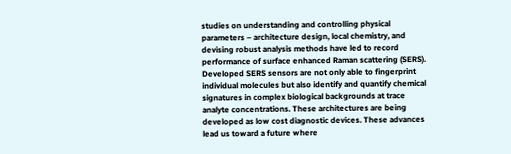studies on understanding and controlling physical parameters – architecture design, local chemistry, and devising robust analysis methods have led to record performance of surface enhanced Raman scattering (SERS). Developed SERS sensors are not only able to fingerprint individual molecules but also identify and quantify chemical signatures in complex biological backgrounds at trace analyte concentrations. These architectures are being developed as low cost diagnostic devices. These advances lead us toward a future where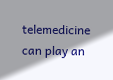telemedicine can play an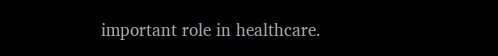important role in healthcare.